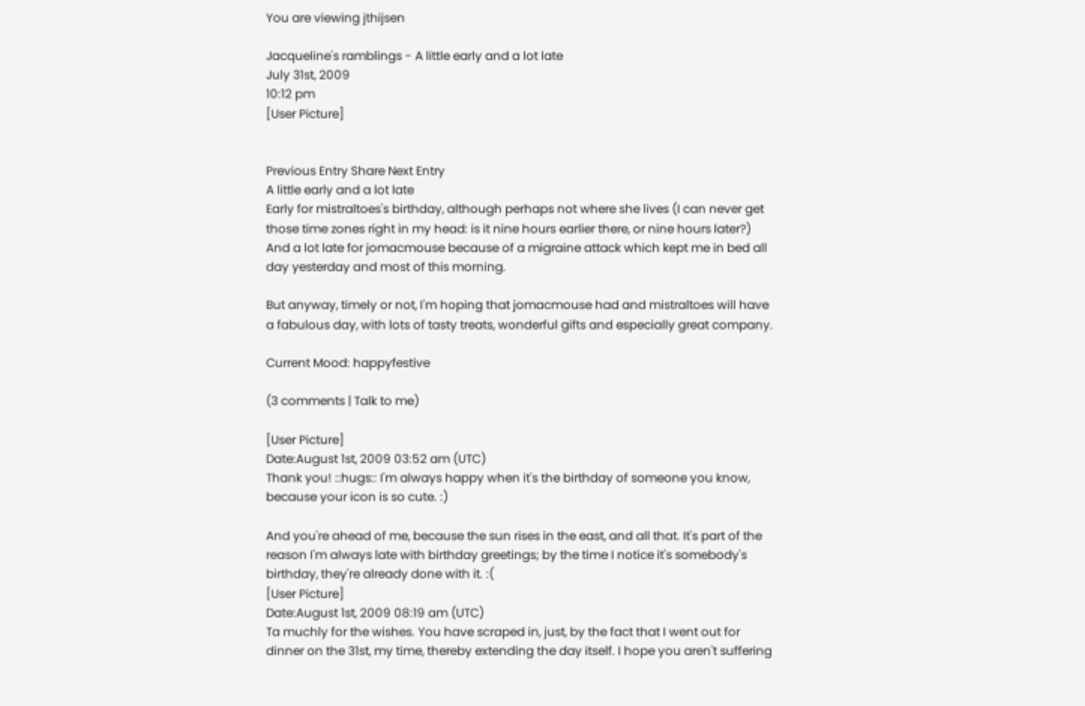You are viewing jthijsen

Jacqueline's ramblings - A little early and a lot late
July 31st, 2009
10:12 pm
[User Picture]


Previous Entry Share Next Entry
A little early and a lot late
Early for mistraltoes's birthday, although perhaps not where she lives (I can never get those time zones right in my head: is it nine hours earlier there, or nine hours later?) And a lot late for jomacmouse because of a migraine attack which kept me in bed all day yesterday and most of this morning.

But anyway, timely or not, I'm hoping that jomacmouse had and mistraltoes will have a fabulous day, with lots of tasty treats, wonderful gifts and especially great company.

Current Mood: happyfestive

(3 comments | Talk to me)

[User Picture]
Date:August 1st, 2009 03:52 am (UTC)
Thank you! ::hugs:: I'm always happy when it's the birthday of someone you know, because your icon is so cute. :)

And you're ahead of me, because the sun rises in the east, and all that. It's part of the reason I'm always late with birthday greetings; by the time I notice it's somebody's birthday, they're already done with it. :(
[User Picture]
Date:August 1st, 2009 08:19 am (UTC)
Ta muchly for the wishes. You have scraped in, just, by the fact that I went out for dinner on the 31st, my time, thereby extending the day itself. I hope you aren't suffering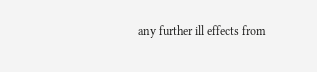any further ill effects from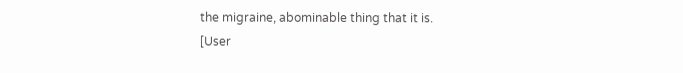the migraine, abominable thing that it is.
[User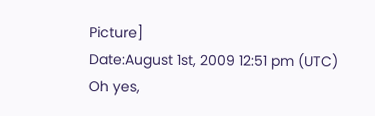Picture]
Date:August 1st, 2009 12:51 pm (UTC)
Oh yes,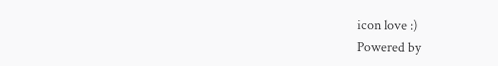icon love :)
Powered by